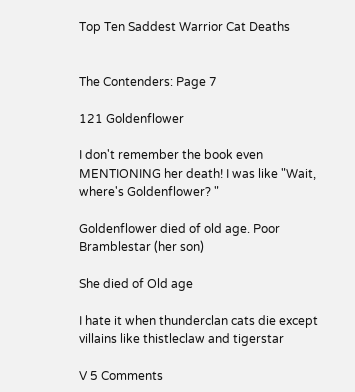Top Ten Saddest Warrior Cat Deaths


The Contenders: Page 7

121 Goldenflower

I don't remember the book even MENTIONING her death! I was like "Wait, where's Goldenflower? "

Goldenflower died of old age. Poor Bramblestar (her son)

She died of Old age

I hate it when thunderclan cats die except villains like thistleclaw and tigerstar

V 5 Comments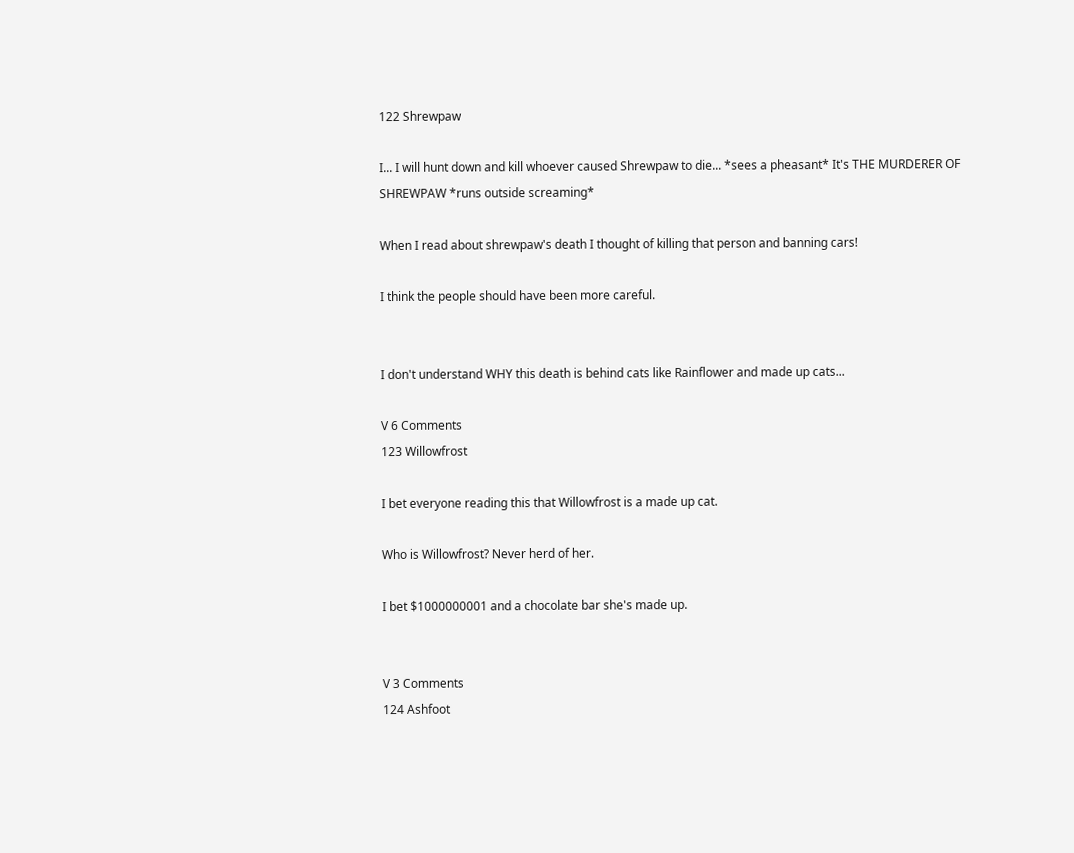122 Shrewpaw

I... I will hunt down and kill whoever caused Shrewpaw to die... *sees a pheasant* It's THE MURDERER OF SHREWPAW *runs outside screaming*

When I read about shrewpaw's death I thought of killing that person and banning cars!

I think the people should have been more careful.


I don't understand WHY this death is behind cats like Rainflower and made up cats...

V 6 Comments
123 Willowfrost

I bet everyone reading this that Willowfrost is a made up cat.

Who is Willowfrost? Never herd of her.

I bet $1000000001 and a chocolate bar she's made up.


V 3 Comments
124 Ashfoot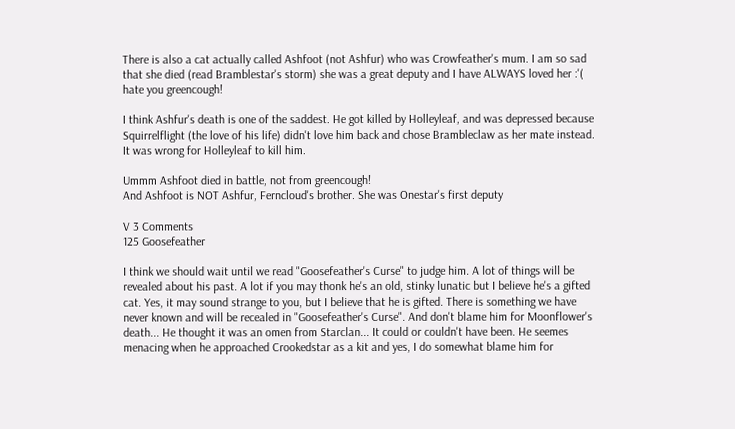There is also a cat actually called Ashfoot (not Ashfur) who was Crowfeather's mum. I am so sad that she died (read Bramblestar's storm) she was a great deputy and I have ALWAYS loved her :'( hate you greencough!

I think Ashfur's death is one of the saddest. He got killed by Holleyleaf, and was depressed because Squirrelflight (the love of his life) didn't love him back and chose Brambleclaw as her mate instead. It was wrong for Holleyleaf to kill him.

Ummm Ashfoot died in battle, not from greencough!
And Ashfoot is NOT Ashfur, Ferncloud's brother. She was Onestar's first deputy

V 3 Comments
125 Goosefeather

I think we should wait until we read "Goosefeather's Curse" to judge him. A lot of things will be revealed about his past. A lot if you may thonk he's an old, stinky lunatic but I believe he's a gifted cat. Yes, it may sound strange to you, but I believe that he is gifted. There is something we have never known and will be recealed in "Goosefeather's Curse". And don't blame him for Moonflower's death... He thought it was an omen from Starclan... It could or couldn't have been. He seemes menacing when he approached Crookedstar as a kit and yes, I do somewhat blame him for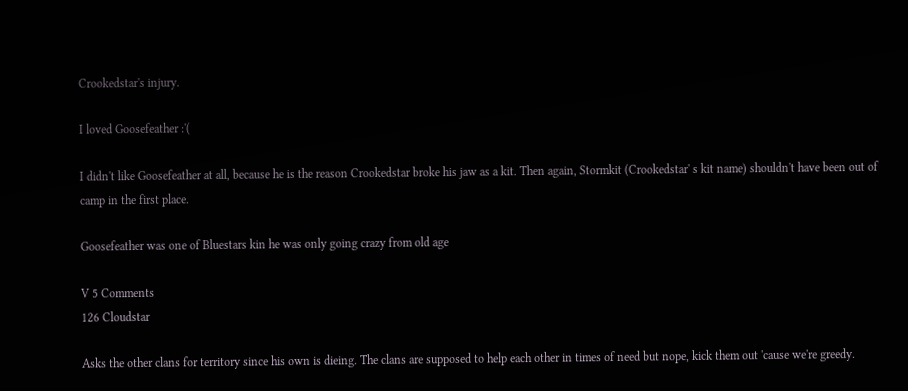Crookedstar's injury.

I loved Goosefeather :'(

I didn't like Goosefeather at all, because he is the reason Crookedstar broke his jaw as a kit. Then again, Stormkit (Crookedstar' s kit name) shouldn't have been out of camp in the first place.

Goosefeather was one of Bluestars kin he was only going crazy from old age

V 5 Comments
126 Cloudstar

Asks the other clans for territory since his own is dieing. The clans are supposed to help each other in times of need but nope, kick them out 'cause we're greedy.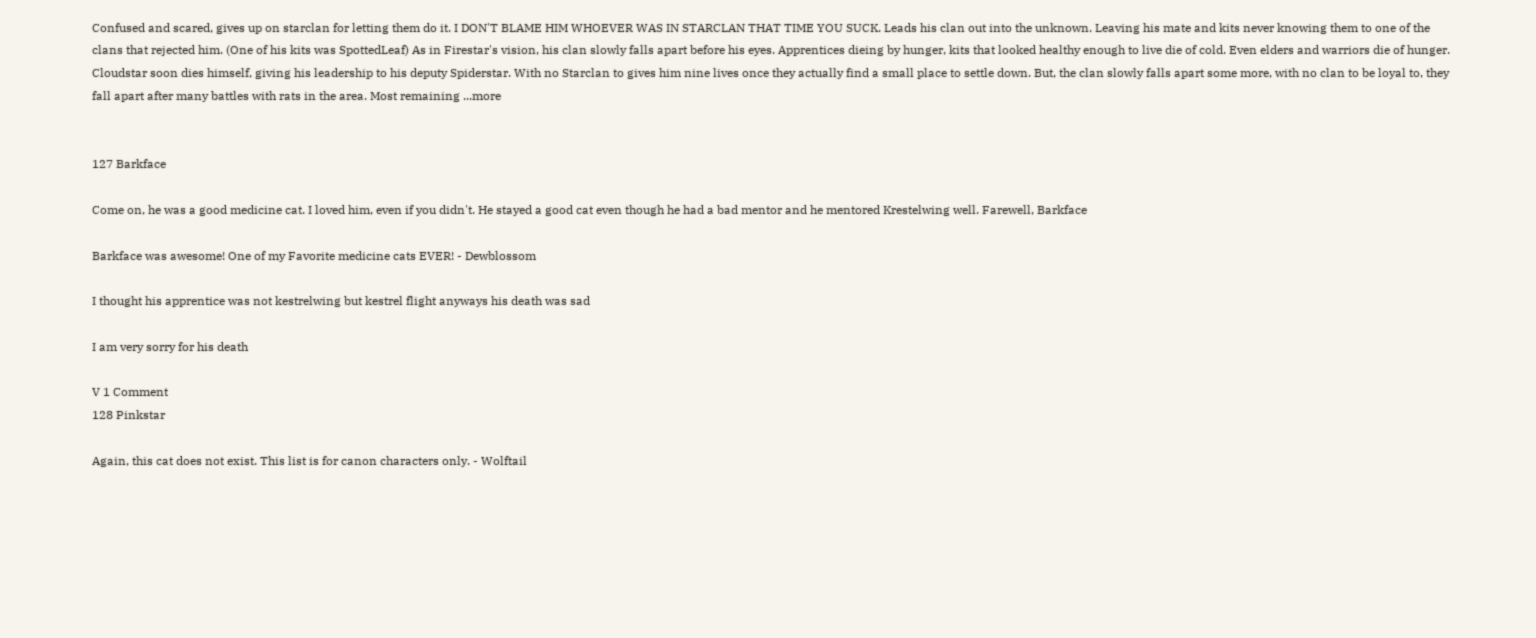Confused and scared, gives up on starclan for letting them do it. I DON'T BLAME HIM WHOEVER WAS IN STARCLAN THAT TIME YOU SUCK. Leads his clan out into the unknown. Leaving his mate and kits never knowing them to one of the clans that rejected him. (One of his kits was SpottedLeaf) As in Firestar's vision, his clan slowly falls apart before his eyes. Apprentices dieing by hunger, kits that looked healthy enough to live die of cold. Even elders and warriors die of hunger. Cloudstar soon dies himself, giving his leadership to his deputy Spiderstar. With no Starclan to gives him nine lives once they actually find a small place to settle down. But, the clan slowly falls apart some more, with no clan to be loyal to, they fall apart after many battles with rats in the area. Most remaining ...more


127 Barkface

Come on, he was a good medicine cat. I loved him, even if you didn't. He stayed a good cat even though he had a bad mentor and he mentored Krestelwing well. Farewell, Barkface

Barkface was awesome! One of my Favorite medicine cats EVER! - Dewblossom

I thought his apprentice was not kestrelwing but kestrel flight anyways his death was sad

I am very sorry for his death

V 1 Comment
128 Pinkstar

Again, this cat does not exist. This list is for canon characters only. - Wolftail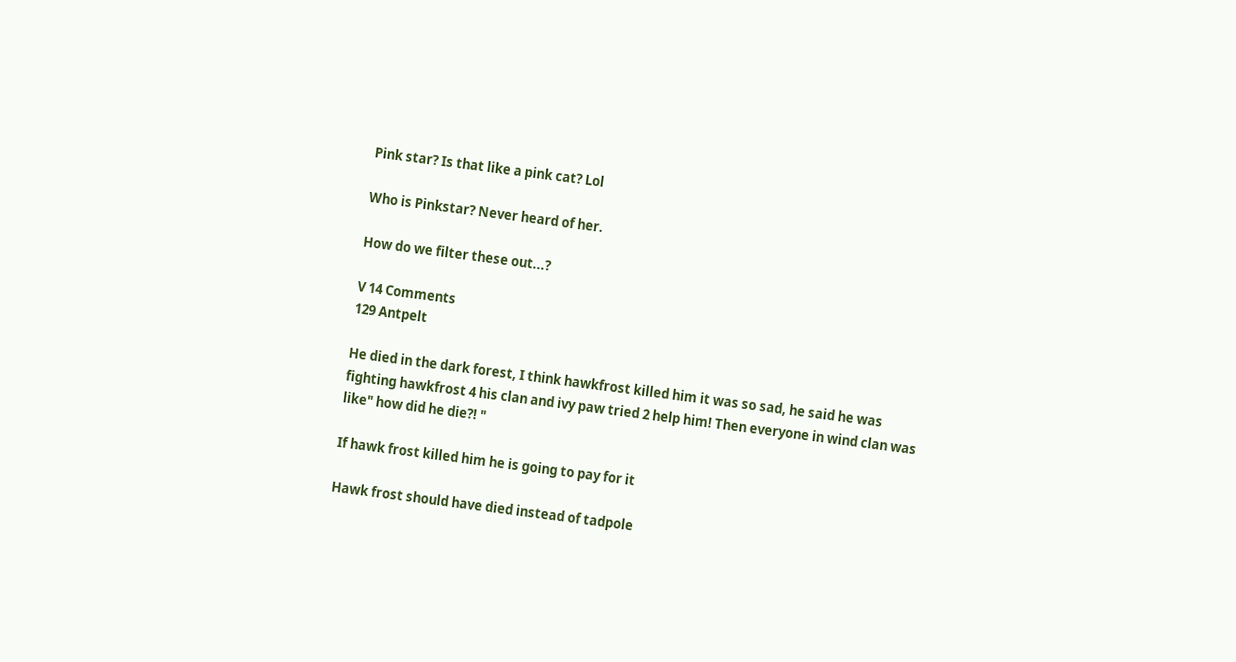Pink star? Is that like a pink cat? Lol

Who is Pinkstar? Never heard of her.

How do we filter these out...?

V 14 Comments
129 Antpelt

He died in the dark forest, I think hawkfrost killed him it was so sad, he said he was fighting hawkfrost 4 his clan and ivy paw tried 2 help him! Then everyone in wind clan was like" how did he die?! "

If hawk frost killed him he is going to pay for it

Hawk frost should have died instead of tadpole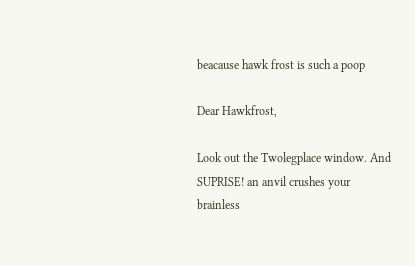beacause hawk frost is such a poop

Dear Hawkfrost,

Look out the Twolegplace window. And SUPRISE! an anvil crushes your brainless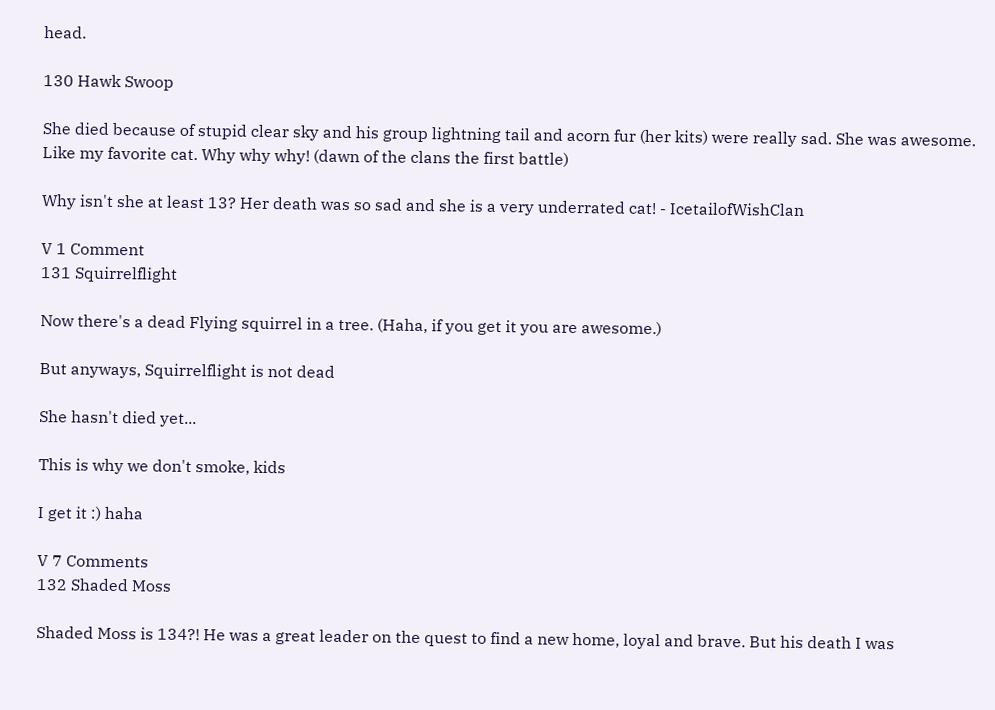head.

130 Hawk Swoop

She died because of stupid clear sky and his group lightning tail and acorn fur (her kits) were really sad. She was awesome. Like my favorite cat. Why why why! (dawn of the clans the first battle)

Why isn't she at least 13? Her death was so sad and she is a very underrated cat! - IcetailofWishClan

V 1 Comment
131 Squirrelflight

Now there's a dead Flying squirrel in a tree. (Haha, if you get it you are awesome.)

But anyways, Squirrelflight is not dead

She hasn't died yet...

This is why we don't smoke, kids

I get it :) haha

V 7 Comments
132 Shaded Moss

Shaded Moss is 134?! He was a great leader on the quest to find a new home, loyal and brave. But his death I was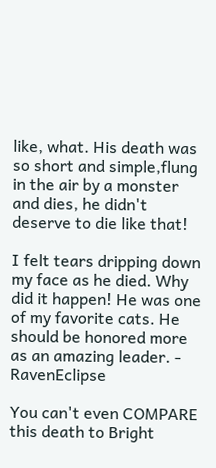like, what. His death was so short and simple,flung in the air by a monster and dies, he didn't deserve to die like that!

I felt tears dripping down my face as he died. Why did it happen! He was one of my favorite cats. He should be honored more as an amazing leader. - RavenEclipse

You can't even COMPARE this death to Bright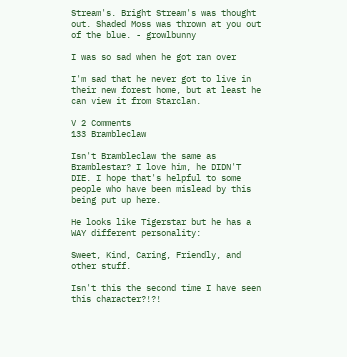Stream's. Bright Stream's was thought out. Shaded Moss was thrown at you out of the blue. - growlbunny

I was so sad when he got ran over

I'm sad that he never got to live in their new forest home, but at least he can view it from Starclan.

V 2 Comments
133 Brambleclaw

Isn't Brambleclaw the same as Bramblestar? I love him, he DIDN'T DIE. I hope that's helpful to some people who have been mislead by this being put up here.

He looks like Tigerstar but he has a WAY different personality:

Sweet, Kind, Caring, Friendly, and other stuff.

Isn't this the second time I have seen this character?!?!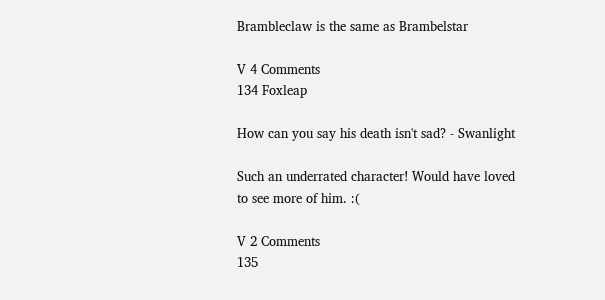Brambleclaw is the same as Brambelstar

V 4 Comments
134 Foxleap

How can you say his death isn't sad? - Swanlight

Such an underrated character! Would have loved to see more of him. :(

V 2 Comments
135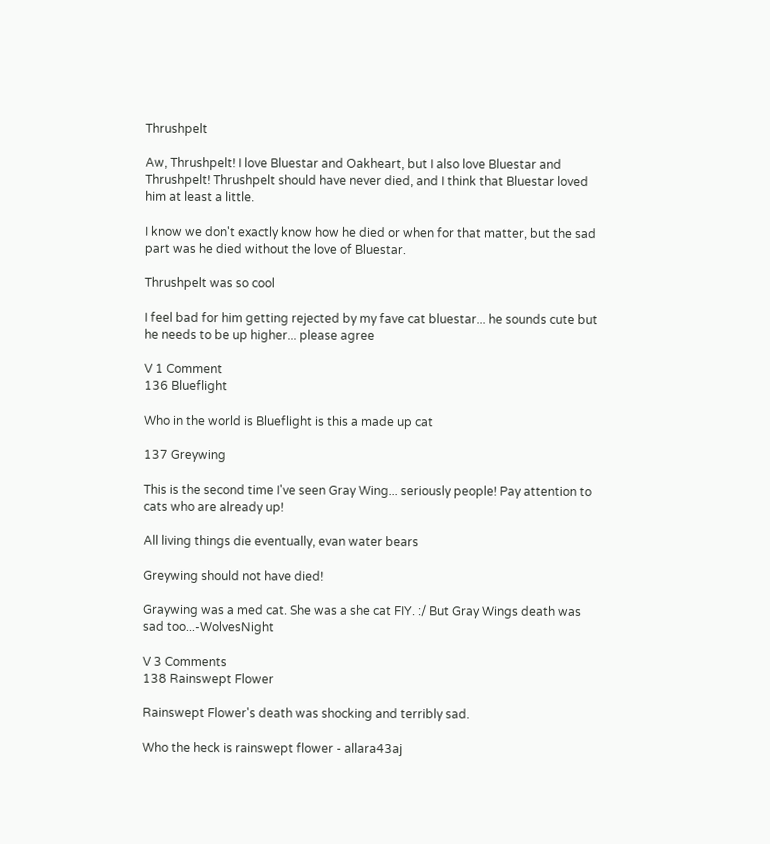Thrushpelt

Aw, Thrushpelt! I love Bluestar and Oakheart, but I also love Bluestar and Thrushpelt! Thrushpelt should have never died, and I think that Bluestar loved him at least a little.

I know we don't exactly know how he died or when for that matter, but the sad part was he died without the love of Bluestar.

Thrushpelt was so cool

I feel bad for him getting rejected by my fave cat bluestar... he sounds cute but he needs to be up higher... please agree

V 1 Comment
136 Blueflight

Who in the world is Blueflight is this a made up cat

137 Greywing

This is the second time I've seen Gray Wing... seriously people! Pay attention to cats who are already up!

All living things die eventually, evan water bears

Greywing should not have died!

Graywing was a med cat. She was a she cat FIY. :/ But Gray Wings death was sad too...-WolvesNight

V 3 Comments
138 Rainswept Flower

Rainswept Flower's death was shocking and terribly sad.

Who the heck is rainswept flower - allara43aj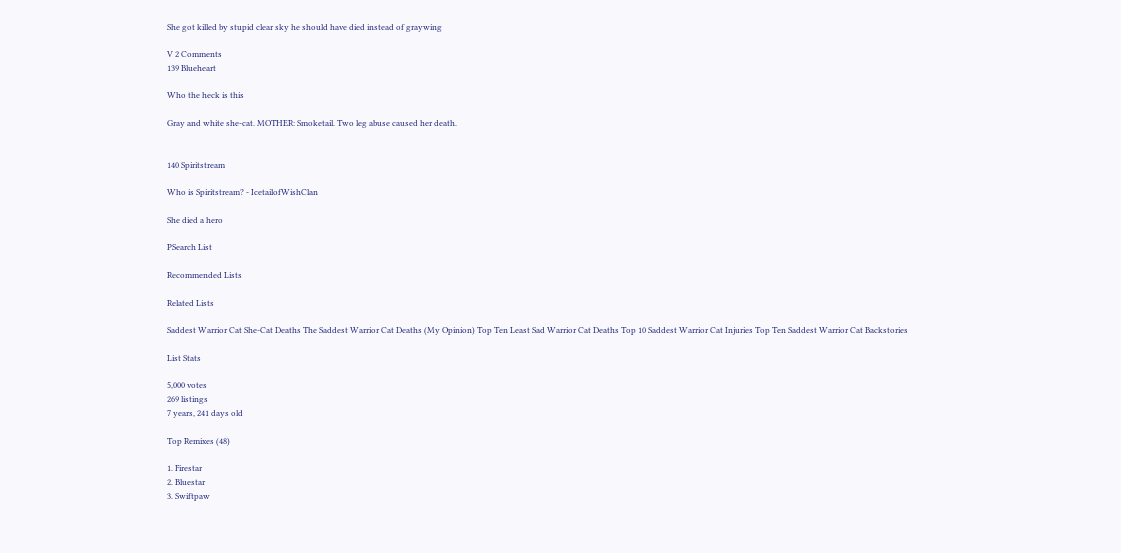She got killed by stupid clear sky he should have died instead of graywing

V 2 Comments
139 Blueheart

Who the heck is this

Gray and white she-cat. MOTHER: Smoketail. Two leg abuse caused her death.


140 Spiritstream

Who is Spiritstream? - IcetailofWishClan

She died a hero

PSearch List

Recommended Lists

Related Lists

Saddest Warrior Cat She-Cat Deaths The Saddest Warrior Cat Deaths (My Opinion) Top Ten Least Sad Warrior Cat Deaths Top 10 Saddest Warrior Cat Injuries Top Ten Saddest Warrior Cat Backstories

List Stats

5,000 votes
269 listings
7 years, 241 days old

Top Remixes (48)

1. Firestar
2. Bluestar
3. Swiftpaw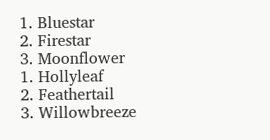1. Bluestar
2. Firestar
3. Moonflower
1. Hollyleaf
2. Feathertail
3. Willowbreeze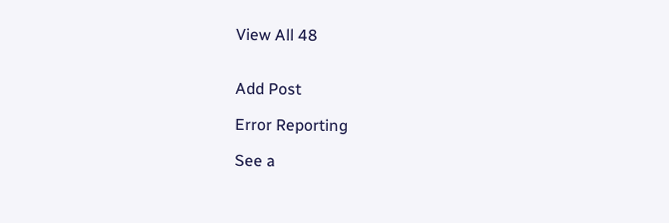View All 48


Add Post

Error Reporting

See a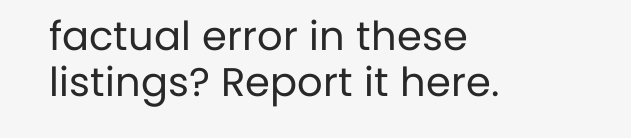factual error in these listings? Report it here.